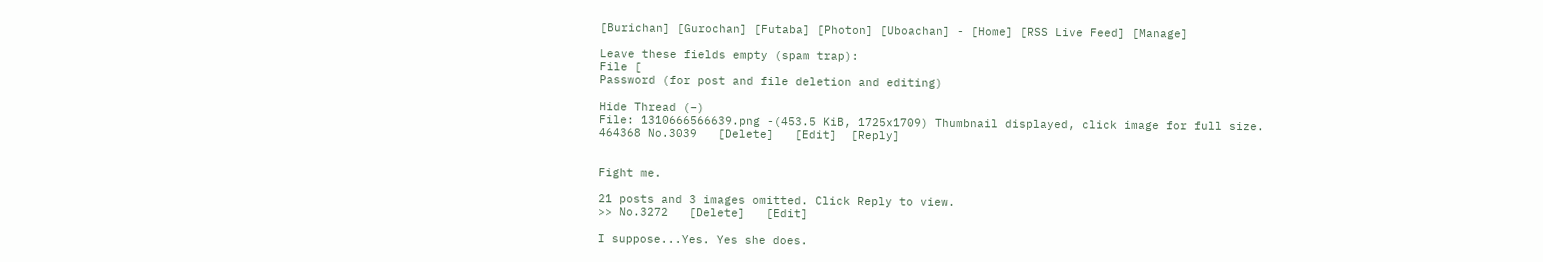[Burichan] [Gurochan] [Futaba] [Photon] [Uboachan] - [Home] [RSS Live Feed] [Manage]

Leave these fields empty (spam trap):
File [
Password (for post and file deletion and editing)

Hide Thread (−)
File: 1310666566639.png -(453.5 KiB, 1725x1709) Thumbnail displayed, click image for full size.
464368 No.3039   [Delete]   [Edit]  [Reply]


Fight me.

21 posts and 3 images omitted. Click Reply to view.
>> No.3272   [Delete]   [Edit]

I suppose...Yes. Yes she does.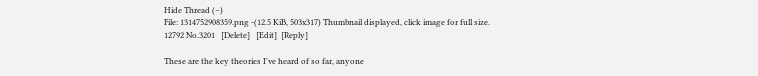Hide Thread (−)
File: 1314752908359.png -(12.5 KiB, 503x317) Thumbnail displayed, click image for full size.
12792 No.3201   [Delete]   [Edit]  [Reply]

These are the key theories I've heard of so far, anyone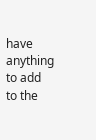have anything to add to the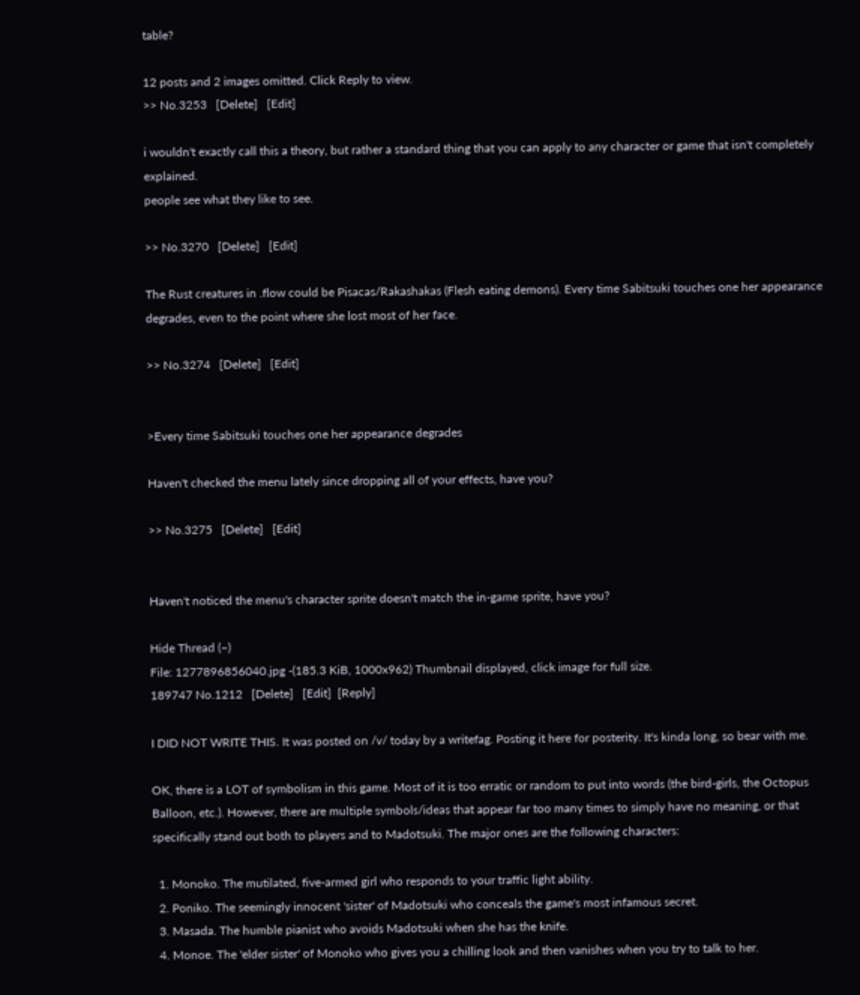table?

12 posts and 2 images omitted. Click Reply to view.
>> No.3253   [Delete]   [Edit]

i wouldn't exactly call this a theory, but rather a standard thing that you can apply to any character or game that isn't completely explained.
people see what they like to see.

>> No.3270   [Delete]   [Edit]

The Rust creatures in .flow could be Pisacas/Rakashakas (Flesh eating demons). Every time Sabitsuki touches one her appearance degrades, even to the point where she lost most of her face.

>> No.3274   [Delete]   [Edit]


>Every time Sabitsuki touches one her appearance degrades

Haven't checked the menu lately since dropping all of your effects, have you?

>> No.3275   [Delete]   [Edit]


Haven't noticed the menu's character sprite doesn't match the in-game sprite, have you?

Hide Thread (−)
File: 1277896856040.jpg -(185.3 KiB, 1000x962) Thumbnail displayed, click image for full size.
189747 No.1212   [Delete]   [Edit]  [Reply]

I DID NOT WRITE THIS. It was posted on /v/ today by a writefag. Posting it here for posterity. It's kinda long, so bear with me.

OK, there is a LOT of symbolism in this game. Most of it is too erratic or random to put into words (the bird-girls, the Octopus Balloon, etc.). However, there are multiple symbols/ideas that appear far too many times to simply have no meaning, or that specifically stand out both to players and to Madotsuki. The major ones are the following characters:

  1. Monoko. The mutilated, five-armed girl who responds to your traffic light ability.
  2. Poniko. The seemingly innocent 'sister' of Madotsuki who conceals the game's most infamous secret.
  3. Masada. The humble pianist who avoids Madotsuki when she has the knife.
  4. Monoe. The 'elder sister' of Monoko who gives you a chilling look and then vanishes when you try to talk to her.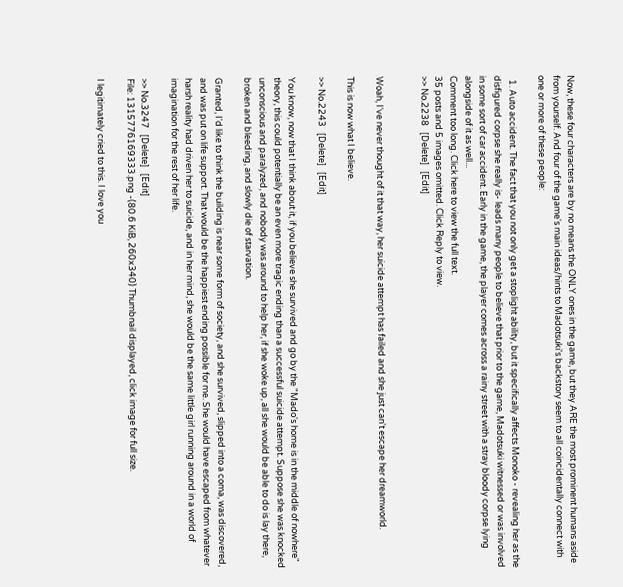Now, these four characters are by no means the ONLY ones in the game, but they ARE the most prominent humans aside from yourself. And four of the game's main ideas/hints to Madotsuki's backstory seem to all coincidentally connect with one or more of these people:

  1. Auto accident. The fact that you not only get a stoplight ability, but it specifically affects Monoko - revealing her as the disfigured corpse she really is- leads many people to believe that prior to the game, Madotsuki witnessed or was involved in some sort of car accident. Early in the game, the player comes across a rainy street with a stray bloody corpse lying alongside of it as well...
Comment too long. Click here to view the full text.
35 posts and 5 images omitted. Click Reply to view.
>> No.2238   [Delete]   [Edit]


Woah, I've never thought of it that way, her suicide attempt has failed and she just can't escape her dreamworld.

This is now what I believe.

>> No.2243   [Delete]   [Edit]

You know, now that I think about it, if you believe she survived and go by the "Mado's home is in the middle of nowhere" theory, this could potentially be an even more tragic ending than a successful suicide attempt. Suppose she was knocked unconscious and paralyzed, and nobody was around to help her, if she woke up, all she would be able to do is lay there, broken and bleeding, and slowly die of starvation.

Granted, I'd like to think the building is near some form of society, and she survived, slipped into a coma, was discovered, and was put on life support. That would be the happiest ending possible for me. She would have escaped from whatever harsh reality had driven her to suicide, and in her mind, she would be the same little girl running around in a world of imagination for the rest of her life.

>> No.3247   [Delete]   [Edit]
File: 1315776169333.png -(80.6 KiB, 260x340) Thumbnail displayed, click image for full size.

I legitimately cried to this. I love you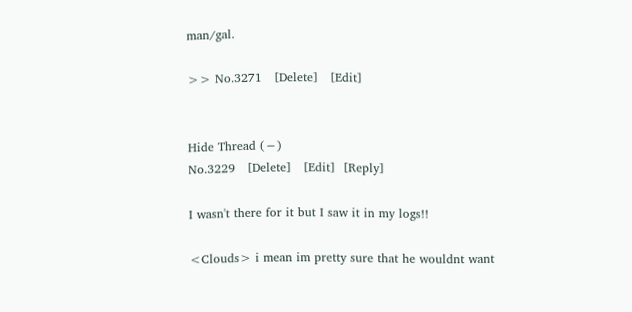man/gal.

>> No.3271   [Delete]   [Edit]


Hide Thread (−)
No.3229   [Delete]   [Edit]  [Reply]

I wasn't there for it but I saw it in my logs!!

<Clouds> i mean im pretty sure that he wouldnt want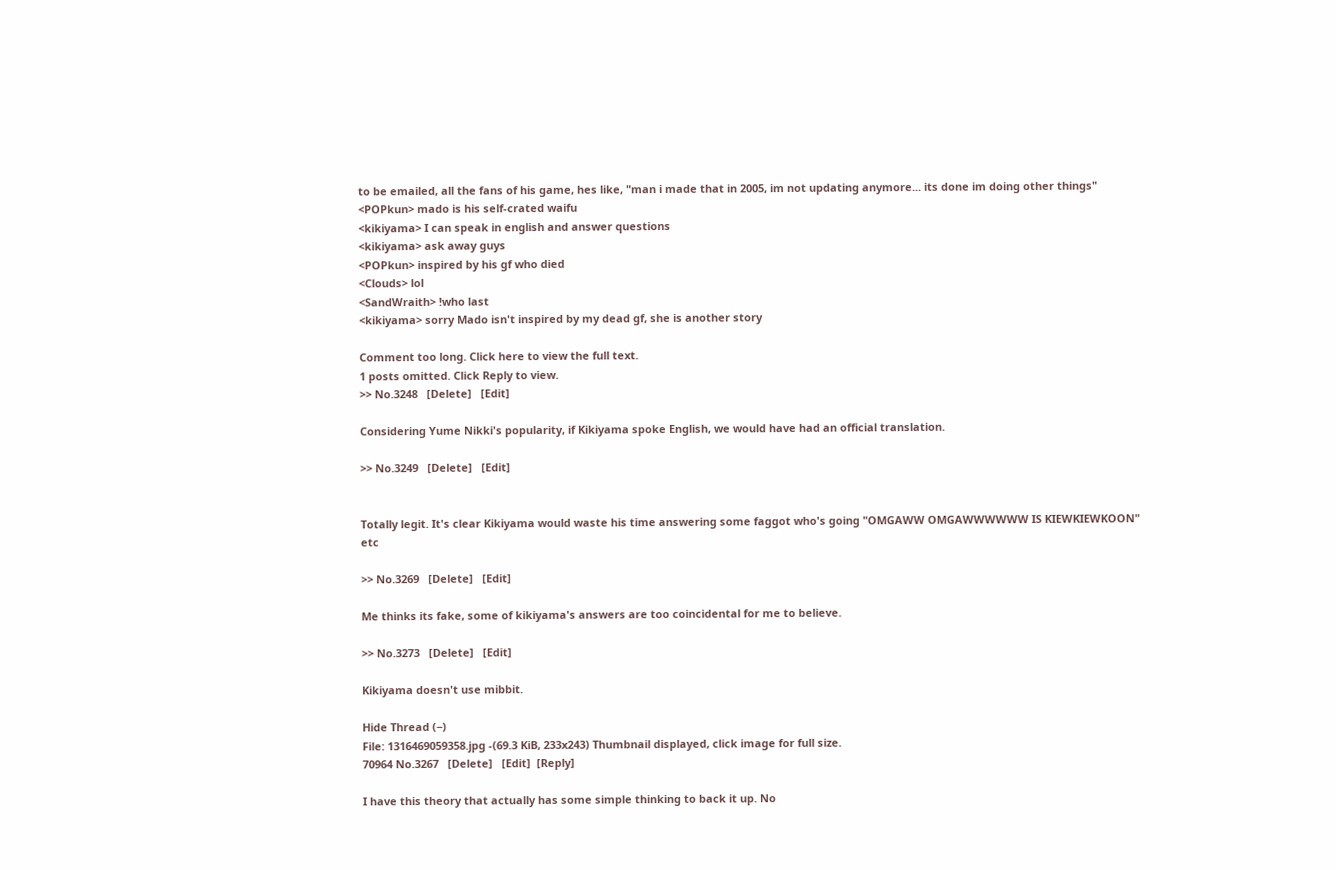to be emailed, all the fans of his game, hes like, "man i made that in 2005, im not updating anymore... its done im doing other things"
<POPkun> mado is his self-crated waifu
<kikiyama> I can speak in english and answer questions
<kikiyama> ask away guys
<POPkun> inspired by his gf who died
<Clouds> lol
<SandWraith> !who last
<kikiyama> sorry Mado isn't inspired by my dead gf, she is another story

Comment too long. Click here to view the full text.
1 posts omitted. Click Reply to view.
>> No.3248   [Delete]   [Edit]

Considering Yume Nikki's popularity, if Kikiyama spoke English, we would have had an official translation.

>> No.3249   [Delete]   [Edit]


Totally legit. It's clear Kikiyama would waste his time answering some faggot who's going "OMGAWW OMGAWWWWWW IS KIEWKIEWKOON" etc

>> No.3269   [Delete]   [Edit]

Me thinks its fake, some of kikiyama's answers are too coincidental for me to believe.

>> No.3273   [Delete]   [Edit]

Kikiyama doesn't use mibbit.

Hide Thread (−)
File: 1316469059358.jpg -(69.3 KiB, 233x243) Thumbnail displayed, click image for full size.
70964 No.3267   [Delete]   [Edit]  [Reply]

I have this theory that actually has some simple thinking to back it up. No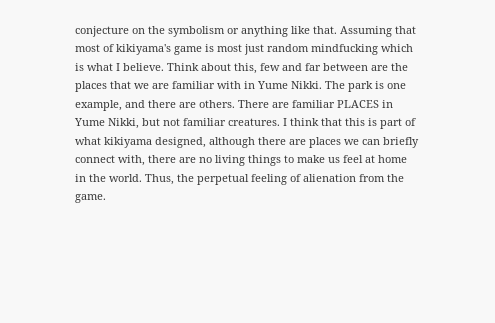conjecture on the symbolism or anything like that. Assuming that most of kikiyama's game is most just random mindfucking which is what I believe. Think about this, few and far between are the places that we are familiar with in Yume Nikki. The park is one example, and there are others. There are familiar PLACES in Yume Nikki, but not familiar creatures. I think that this is part of what kikiyama designed, although there are places we can briefly connect with, there are no living things to make us feel at home in the world. Thus, the perpetual feeling of alienation from the game.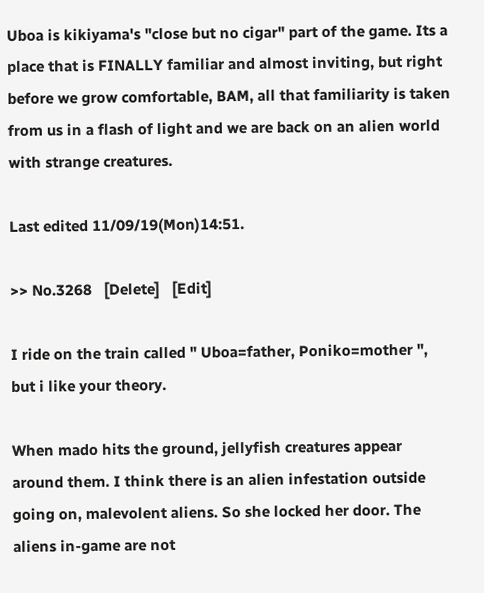Uboa is kikiyama's "close but no cigar" part of the game. Its a place that is FINALLY familiar and almost inviting, but right before we grow comfortable, BAM, all that familiarity is taken from us in a flash of light and we are back on an alien world with strange creatures.

Last edited 11/09/19(Mon)14:51.

>> No.3268   [Delete]   [Edit]

I ride on the train called " Uboa=father, Poniko=mother ", but i like your theory.

When mado hits the ground, jellyfish creatures appear around them. I think there is an alien infestation outside going on, malevolent aliens. So she locked her door. The aliens in-game are not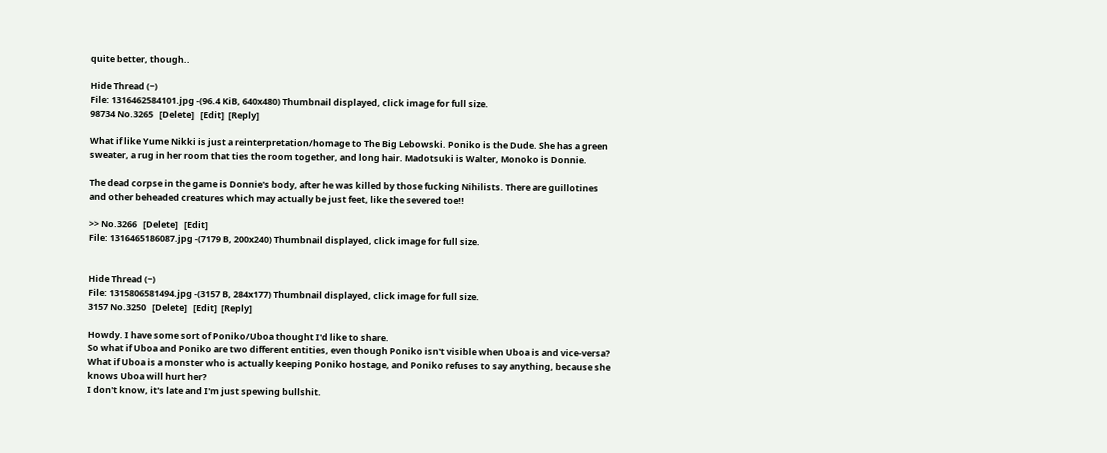quite better, though..

Hide Thread (−)
File: 1316462584101.jpg -(96.4 KiB, 640x480) Thumbnail displayed, click image for full size.
98734 No.3265   [Delete]   [Edit]  [Reply]

What if like Yume Nikki is just a reinterpretation/homage to The Big Lebowski. Poniko is the Dude. She has a green sweater, a rug in her room that ties the room together, and long hair. Madotsuki is Walter, Monoko is Donnie.

The dead corpse in the game is Donnie's body, after he was killed by those fucking Nihilists. There are guillotines and other beheaded creatures which may actually be just feet, like the severed toe!!

>> No.3266   [Delete]   [Edit]
File: 1316465186087.jpg -(7179 B, 200x240) Thumbnail displayed, click image for full size.


Hide Thread (−)
File: 1315806581494.jpg -(3157 B, 284x177) Thumbnail displayed, click image for full size.
3157 No.3250   [Delete]   [Edit]  [Reply]

Howdy. I have some sort of Poniko/Uboa thought I'd like to share.
So what if Uboa and Poniko are two different entities, even though Poniko isn't visible when Uboa is and vice-versa? What if Uboa is a monster who is actually keeping Poniko hostage, and Poniko refuses to say anything, because she knows Uboa will hurt her?
I don't know, it's late and I'm just spewing bullshit.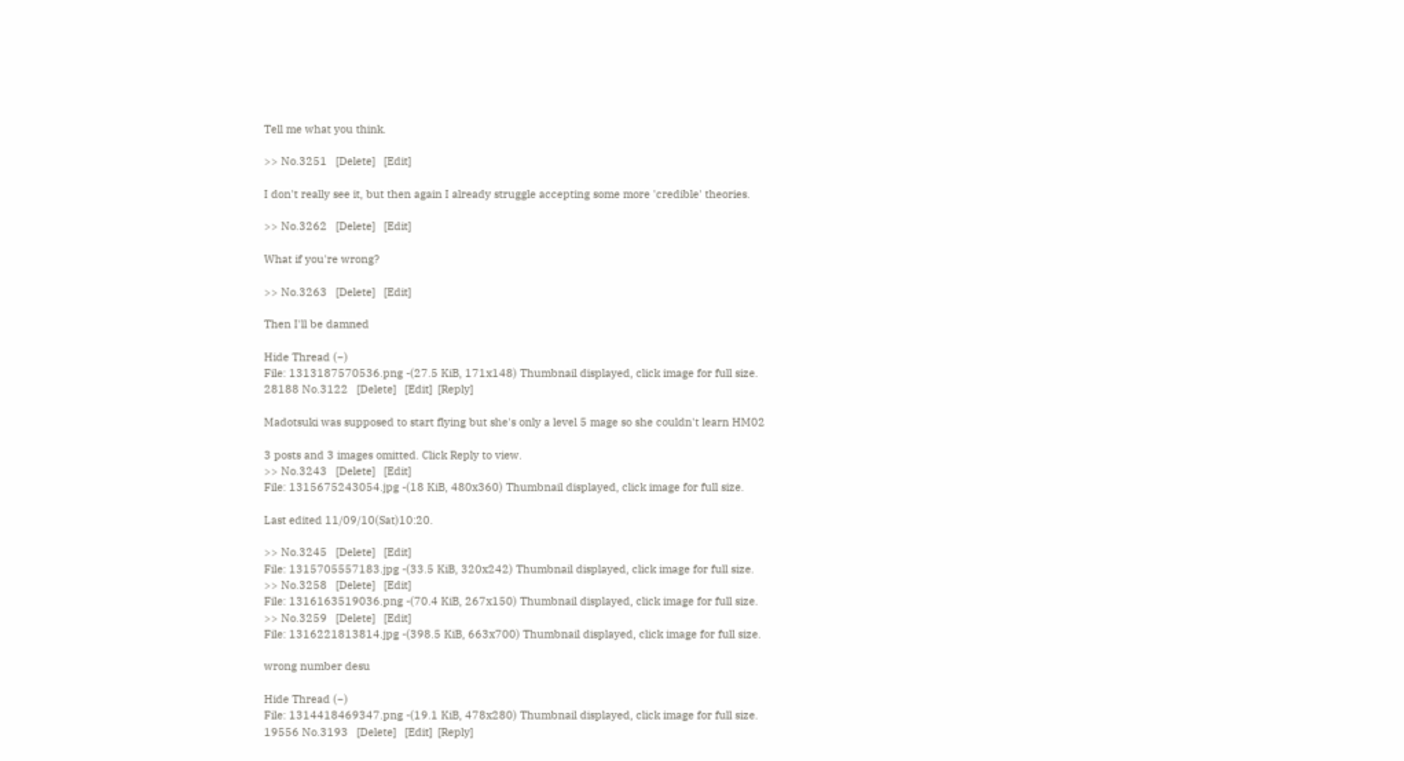Tell me what you think.

>> No.3251   [Delete]   [Edit]

I don't really see it, but then again I already struggle accepting some more 'credible' theories.

>> No.3262   [Delete]   [Edit]

What if you're wrong?

>> No.3263   [Delete]   [Edit]

Then I'll be damned

Hide Thread (−)
File: 1313187570536.png -(27.5 KiB, 171x148) Thumbnail displayed, click image for full size.
28188 No.3122   [Delete]   [Edit]  [Reply]

Madotsuki was supposed to start flying but she's only a level 5 mage so she couldn't learn HM02

3 posts and 3 images omitted. Click Reply to view.
>> No.3243   [Delete]   [Edit]
File: 1315675243054.jpg -(18 KiB, 480x360) Thumbnail displayed, click image for full size.

Last edited 11/09/10(Sat)10:20.

>> No.3245   [Delete]   [Edit]
File: 1315705557183.jpg -(33.5 KiB, 320x242) Thumbnail displayed, click image for full size.
>> No.3258   [Delete]   [Edit]
File: 1316163519036.png -(70.4 KiB, 267x150) Thumbnail displayed, click image for full size.
>> No.3259   [Delete]   [Edit]
File: 1316221813814.jpg -(398.5 KiB, 663x700) Thumbnail displayed, click image for full size.

wrong number desu

Hide Thread (−)
File: 1314418469347.png -(19.1 KiB, 478x280) Thumbnail displayed, click image for full size.
19556 No.3193   [Delete]   [Edit]  [Reply]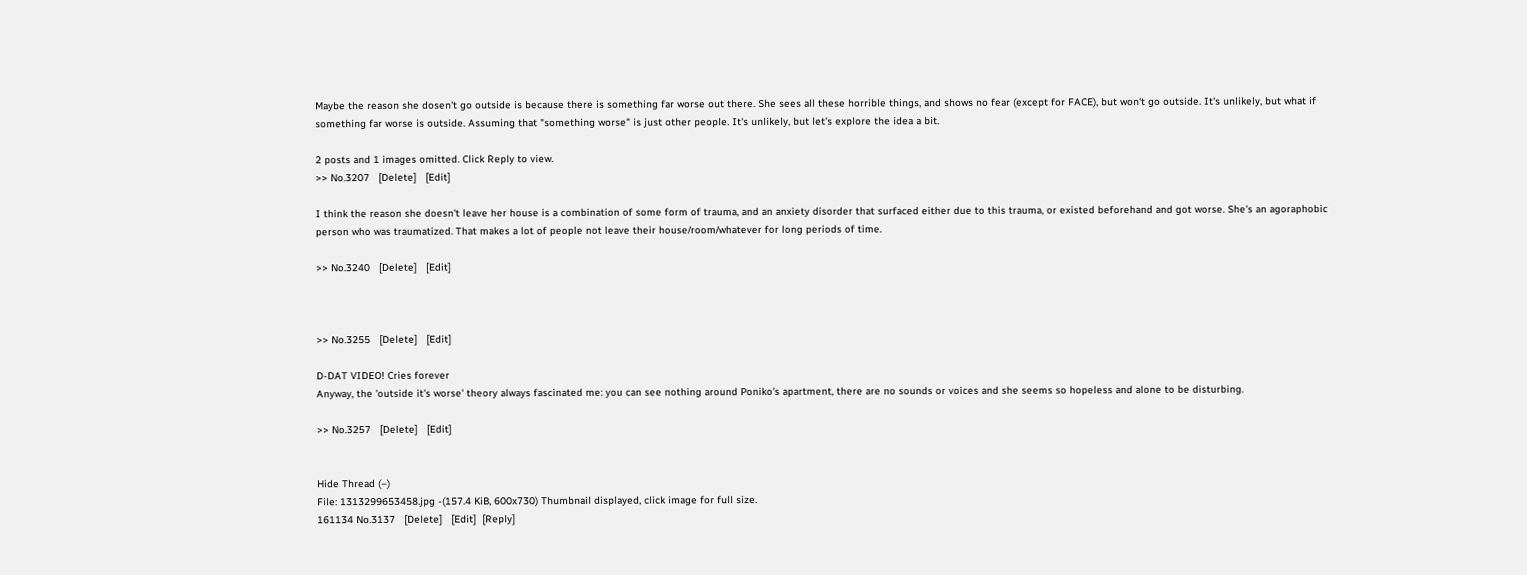Maybe the reason she dosen't go outside is because there is something far worse out there. She sees all these horrible things, and shows no fear (except for FACE), but won't go outside. It's unlikely, but what if something far worse is outside. Assuming that "something worse" is just other people. It's unlikely, but let's explore the idea a bit.

2 posts and 1 images omitted. Click Reply to view.
>> No.3207   [Delete]   [Edit]

I think the reason she doesn't leave her house is a combination of some form of trauma, and an anxiety disorder that surfaced either due to this trauma, or existed beforehand and got worse. She's an agoraphobic person who was traumatized. That makes a lot of people not leave their house/room/whatever for long periods of time.

>> No.3240   [Delete]   [Edit]



>> No.3255   [Delete]   [Edit]

D-DAT VIDEO! Cries forever
Anyway, the 'outside it's worse' theory always fascinated me: you can see nothing around Poniko's apartment, there are no sounds or voices and she seems so hopeless and alone to be disturbing.

>> No.3257   [Delete]   [Edit]


Hide Thread (−)
File: 1313299653458.jpg -(157.4 KiB, 600x730) Thumbnail displayed, click image for full size.
161134 No.3137   [Delete]   [Edit]  [Reply]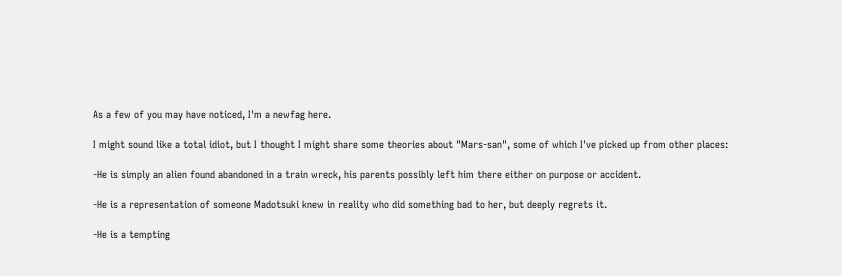As a few of you may have noticed, I'm a newfag here.

I might sound like a total idiot, but I thought I might share some theories about "Mars-san", some of which I've picked up from other places:

-He is simply an alien found abandoned in a train wreck, his parents possibly left him there either on purpose or accident.

-He is a representation of someone Madotsuki knew in reality who did something bad to her, but deeply regrets it.

-He is a tempting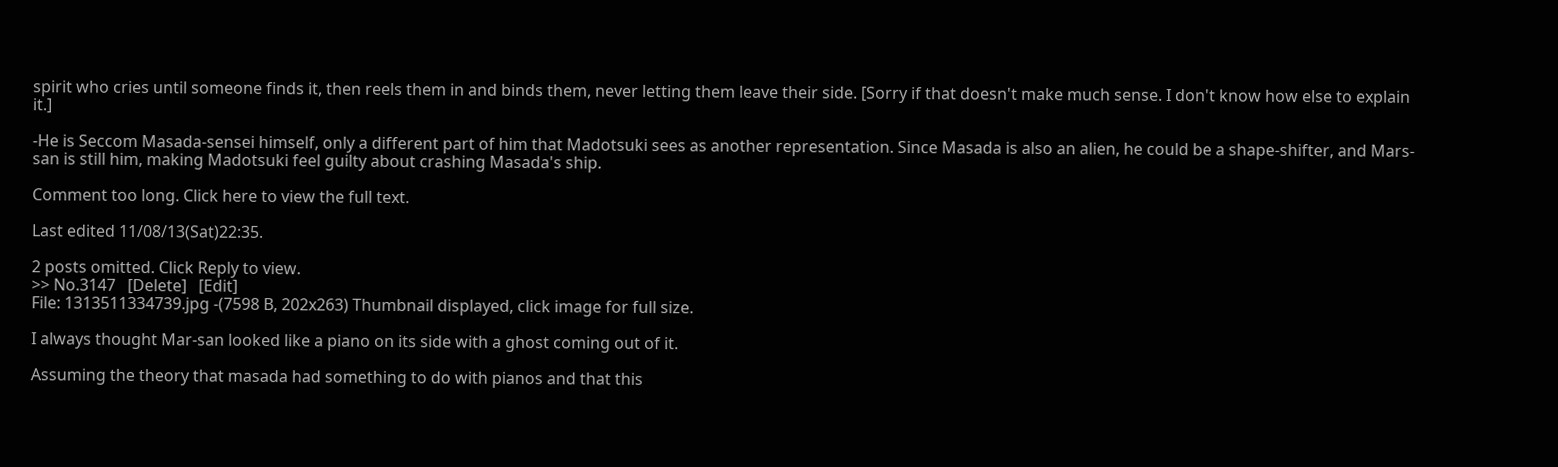spirit who cries until someone finds it, then reels them in and binds them, never letting them leave their side. [Sorry if that doesn't make much sense. I don't know how else to explain it.]

-He is Seccom Masada-sensei himself, only a different part of him that Madotsuki sees as another representation. Since Masada is also an alien, he could be a shape-shifter, and Mars-san is still him, making Madotsuki feel guilty about crashing Masada's ship.

Comment too long. Click here to view the full text.

Last edited 11/08/13(Sat)22:35.

2 posts omitted. Click Reply to view.
>> No.3147   [Delete]   [Edit]
File: 1313511334739.jpg -(7598 B, 202x263) Thumbnail displayed, click image for full size.

I always thought Mar-san looked like a piano on its side with a ghost coming out of it.

Assuming the theory that masada had something to do with pianos and that this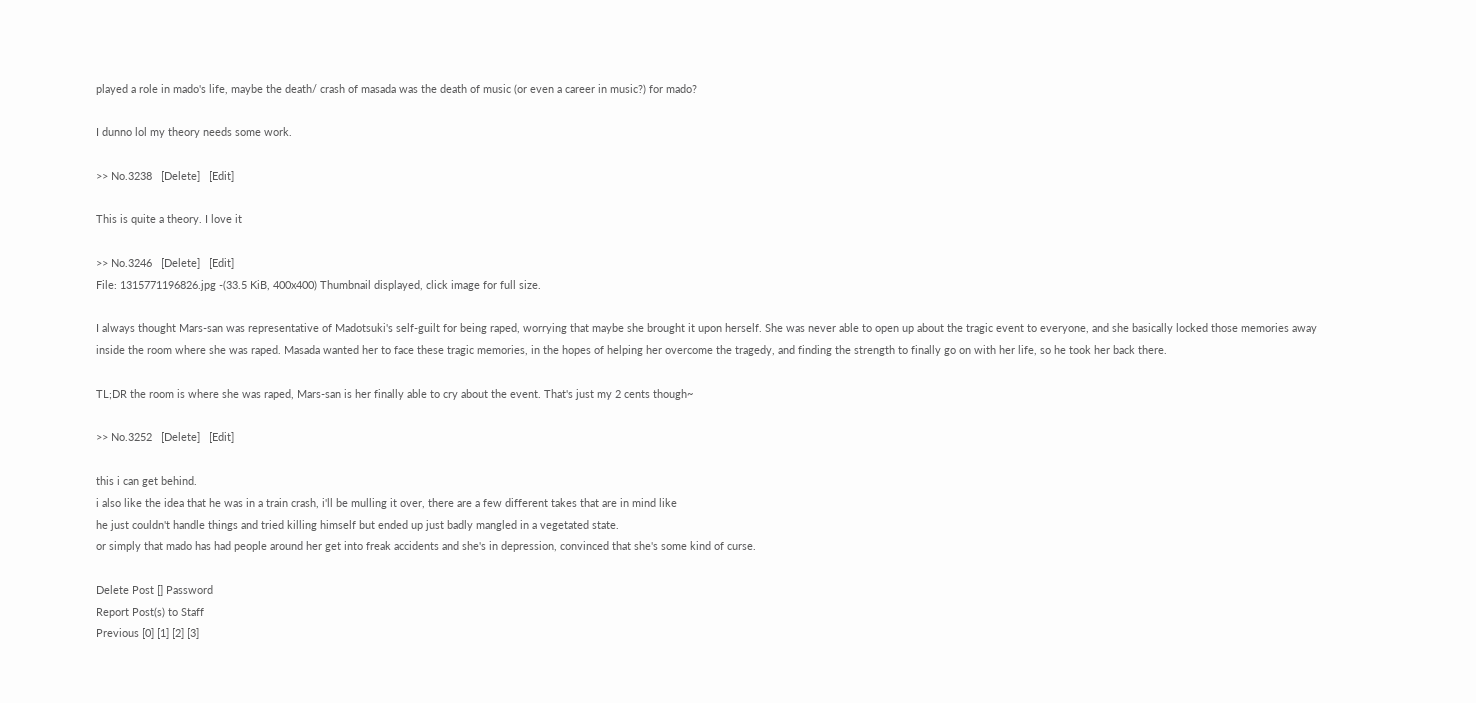played a role in mado's life, maybe the death/ crash of masada was the death of music (or even a career in music?) for mado?

I dunno lol my theory needs some work.

>> No.3238   [Delete]   [Edit]

This is quite a theory. I love it

>> No.3246   [Delete]   [Edit]
File: 1315771196826.jpg -(33.5 KiB, 400x400) Thumbnail displayed, click image for full size.

I always thought Mars-san was representative of Madotsuki's self-guilt for being raped, worrying that maybe she brought it upon herself. She was never able to open up about the tragic event to everyone, and she basically locked those memories away inside the room where she was raped. Masada wanted her to face these tragic memories, in the hopes of helping her overcome the tragedy, and finding the strength to finally go on with her life, so he took her back there.

TL;DR the room is where she was raped, Mars-san is her finally able to cry about the event. That's just my 2 cents though~

>> No.3252   [Delete]   [Edit]

this i can get behind.
i also like the idea that he was in a train crash, i'll be mulling it over, there are a few different takes that are in mind like
he just couldn't handle things and tried killing himself but ended up just badly mangled in a vegetated state.
or simply that mado has had people around her get into freak accidents and she's in depression, convinced that she's some kind of curse.

Delete Post [] Password
Report Post(s) to Staff
Previous [0] [1] [2] [3]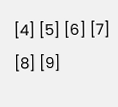[4] [5] [6] [7] [8] [9]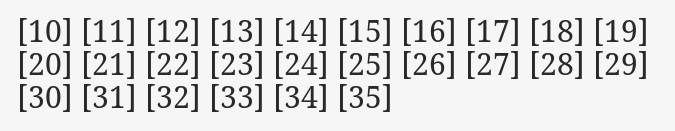[10] [11] [12] [13] [14] [15] [16] [17] [18] [19] [20] [21] [22] [23] [24] [25] [26] [27] [28] [29] [30] [31] [32] [33] [34] [35]